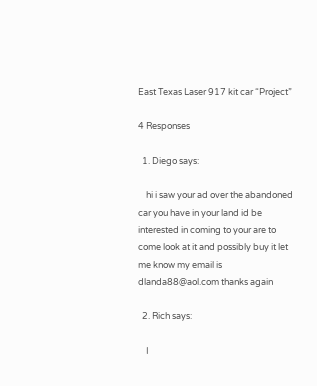East Texas Laser 917 kit car “Project”

4 Responses

  1. Diego says:

    hi i saw your ad over the abandoned car you have in your land id be interested in coming to your are to come look at it and possibly buy it let me know my email is dlanda88@aol.com thanks again

  2. Rich says:

    I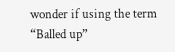wonder if using the term “Balled up”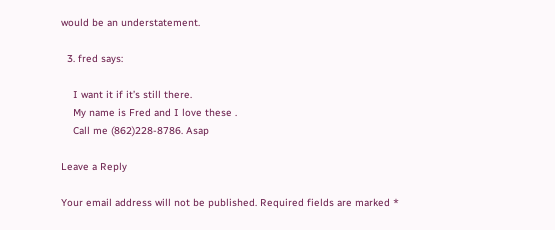would be an understatement.

  3. fred says:

    I want it if it’s still there.
    My name is Fred and I love these .
    Call me (862)228-8786. Asap

Leave a Reply

Your email address will not be published. Required fields are marked *